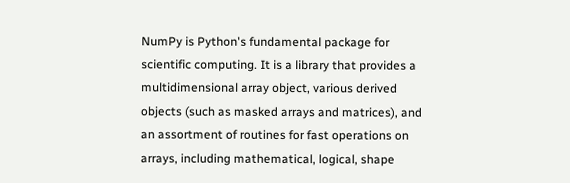NumPy is Python's fundamental package for scientific computing. It is a library that provides a multidimensional array object, various derived objects (such as masked arrays and matrices), and an assortment of routines for fast operations on arrays, including mathematical, logical, shape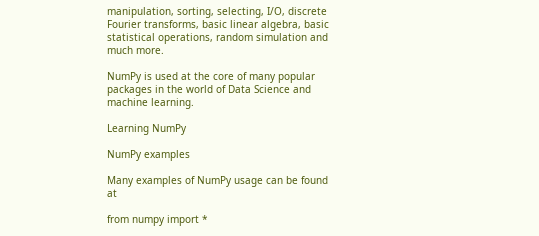manipulation, sorting, selecting, I/O, discrete Fourier transforms, basic linear algebra, basic statistical operations, random simulation and much more.

NumPy is used at the core of many popular packages in the world of Data Science and machine learning.

Learning NumPy

NumPy examples

Many examples of NumPy usage can be found at

from numpy import *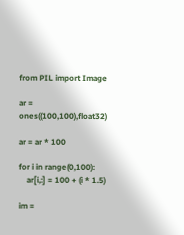from PIL import Image

ar = ones((100,100),float32)

ar = ar * 100

for i in range(0,100):
    ar[i,:] = 100 + (i * 1.5)

im =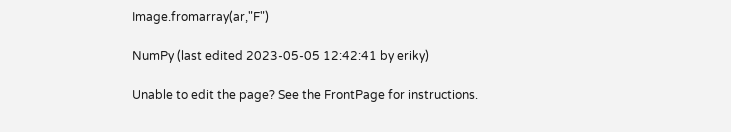Image.fromarray(ar,"F")

NumPy (last edited 2023-05-05 12:42:41 by eriky)

Unable to edit the page? See the FrontPage for instructions.